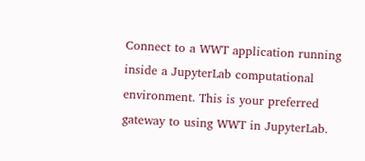Connect to a WWT application running inside a JupyterLab computational environment. This is your preferred gateway to using WWT in JupyterLab.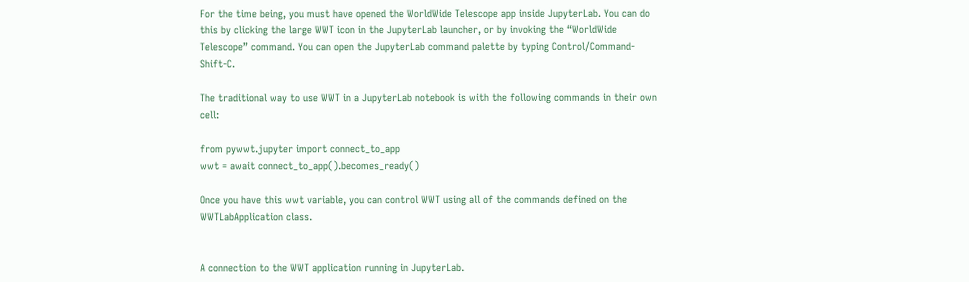For the time being, you must have opened the WorldWide Telescope app inside JupyterLab. You can do this by clicking the large WWT icon in the JupyterLab launcher, or by invoking the “WorldWide Telescope” command. You can open the JupyterLab command palette by typing Control/Command-Shift-C.

The traditional way to use WWT in a JupyterLab notebook is with the following commands in their own cell:

from pywwt.jupyter import connect_to_app
wwt = await connect_to_app().becomes_ready()

Once you have this wwt variable, you can control WWT using all of the commands defined on the WWTLabApplication class.


A connection to the WWT application running in JupyterLab.